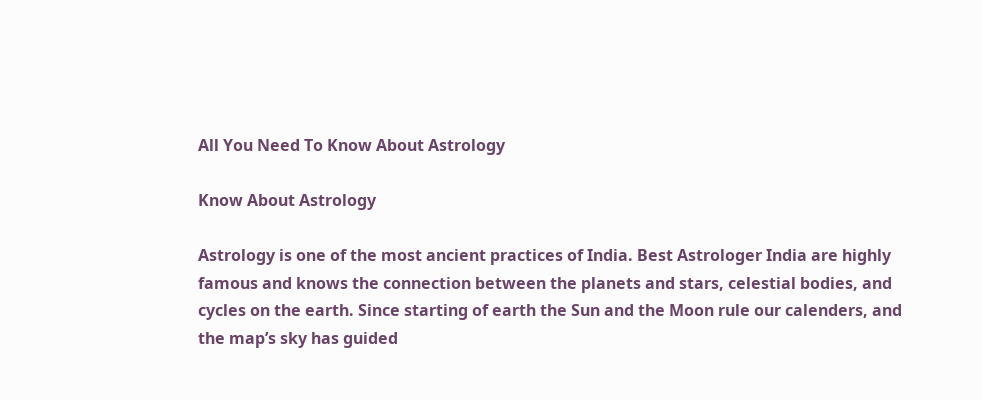All You Need To Know About Astrology

Know About Astrology

Astrology is one of the most ancient practices of India. Best Astrologer India are highly famous and knows the connection between the planets and stars, celestial bodies, and cycles on the earth. Since starting of earth the Sun and the Moon rule our calenders, and the map’s sky has guided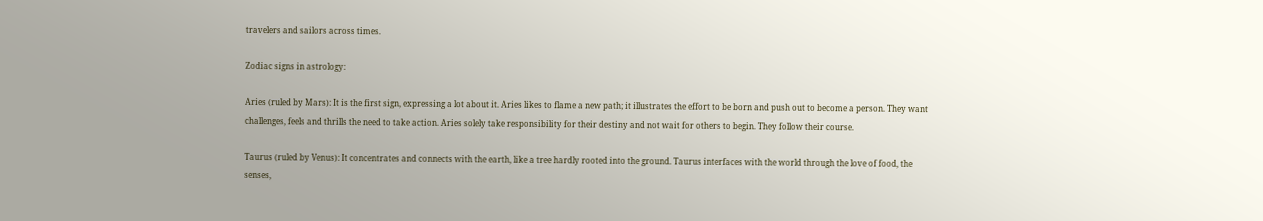travelers and sailors across times.

Zodiac signs in astrology:

Aries (ruled by Mars): It is the first sign, expressing a lot about it. Aries likes to flame a new path; it illustrates the effort to be born and push out to become a person. They want challenges, feels and thrills the need to take action. Aries solely take responsibility for their destiny and not wait for others to begin. They follow their course.

Taurus (ruled by Venus): It concentrates and connects with the earth, like a tree hardly rooted into the ground. Taurus interfaces with the world through the love of food, the senses,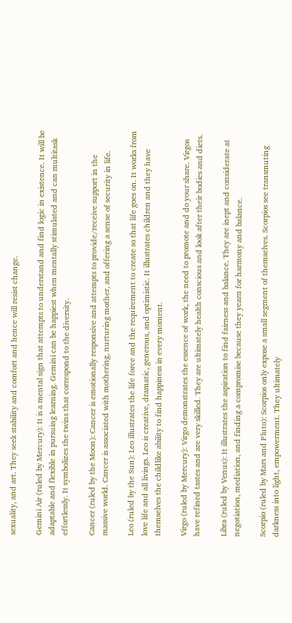sexuality, and art. They seek stability and comfort and hence will resist change.

Gemini Air (ruled by Mercury): It is a mental sign that attempts to understand and find logic in existence. It will be adaptable and flexible in pursuing learning. Gemini can be happiest when mentally stimulated and can multitask effortlessly. It symbolizes the twins that correspond to the diversity.

Cancer (ruled by the Moon): Cancer is emotionally responsive and attempts to provide/receive support in the massive world. Cancer is associated with mothering, nurturing mother, and offering a sense of security in life.

Leo (ruled by the Sun): Leo illustrates the life force and the requirement to create so that life goes on. It works from love life and all livings. Leo is creative, dramatic, generous, and optimistic. It illustrates children and they have themselves the childlike ability to find happiness in every moment.

Virgo (ruled by Mercury): Virgo demonstrates the essence of work, the need to promote and do your share. Virgos have refined tastes and are very skilled. They are ultimately health conscious and look after their bodies and diets.

Libra (ruled by Venus): It illustrates the aspiration to find fairness and balance. They are inept and considerate at negotiation, mediation, and finding a compromise because they yearn for harmony and balance.

Scorpio (ruled by Mars and Pluto): Scorpios only expose a small segment of themselves. Scorpios see transmuting darkness into light, empowerment. They ultimately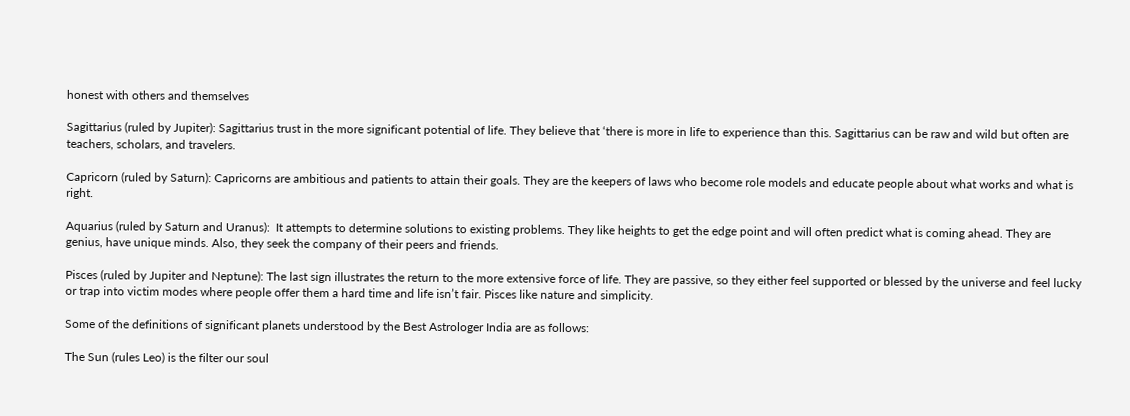honest with others and themselves

Sagittarius (ruled by Jupiter): Sagittarius trust in the more significant potential of life. They believe that ‘there is more in life to experience than this. Sagittarius can be raw and wild but often are teachers, scholars, and travelers.

Capricorn (ruled by Saturn): Capricorns are ambitious and patients to attain their goals. They are the keepers of laws who become role models and educate people about what works and what is right.

Aquarius (ruled by Saturn and Uranus):  It attempts to determine solutions to existing problems. They like heights to get the edge point and will often predict what is coming ahead. They are genius, have unique minds. Also, they seek the company of their peers and friends.

Pisces (ruled by Jupiter and Neptune): The last sign illustrates the return to the more extensive force of life. They are passive, so they either feel supported or blessed by the universe and feel lucky or trap into victim modes where people offer them a hard time and life isn’t fair. Pisces like nature and simplicity.

Some of the definitions of significant planets understood by the Best Astrologer India are as follows:

The Sun (rules Leo) is the filter our soul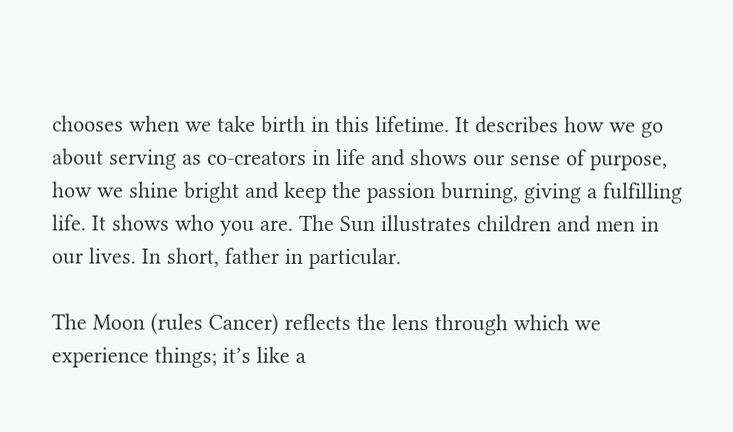chooses when we take birth in this lifetime. It describes how we go about serving as co-creators in life and shows our sense of purpose, how we shine bright and keep the passion burning, giving a fulfilling life. It shows who you are. The Sun illustrates children and men in our lives. In short, father in particular.

The Moon (rules Cancer) reflects the lens through which we experience things; it’s like a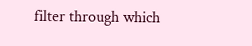filter through which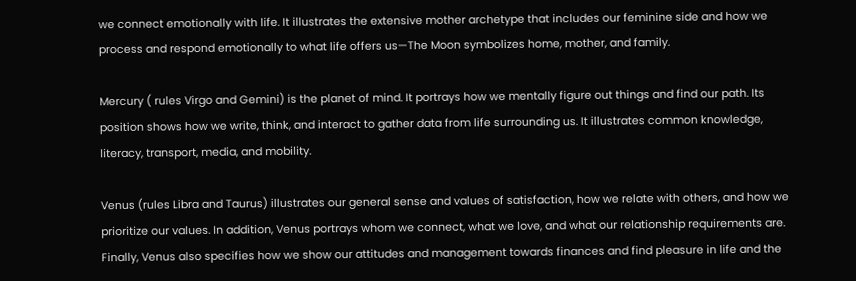we connect emotionally with life. It illustrates the extensive mother archetype that includes our feminine side and how we process and respond emotionally to what life offers us—The Moon symbolizes home, mother, and family.

Mercury ( rules Virgo and Gemini) is the planet of mind. It portrays how we mentally figure out things and find our path. Its position shows how we write, think, and interact to gather data from life surrounding us. It illustrates common knowledge, literacy, transport, media, and mobility.

Venus (rules Libra and Taurus) illustrates our general sense and values of satisfaction, how we relate with others, and how we prioritize our values. In addition, Venus portrays whom we connect, what we love, and what our relationship requirements are. Finally, Venus also specifies how we show our attitudes and management towards finances and find pleasure in life and the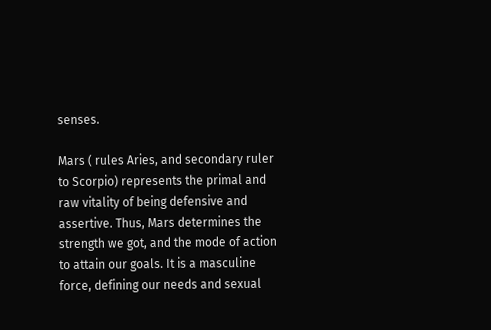senses.

Mars ( rules Aries, and secondary ruler to Scorpio) represents the primal and raw vitality of being defensive and assertive. Thus, Mars determines the strength we got, and the mode of action to attain our goals. It is a masculine force, defining our needs and sexual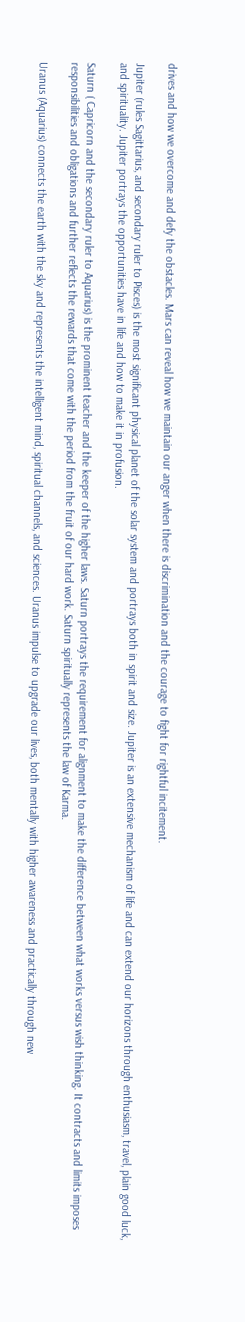drives and how we overcome and defy the obstacles. Mars can reveal how we maintain our anger when there is discrimination and the courage to fight for rightful incitement.

Jupiter (rules Sagittarius, and secondary ruler to Pisces) is the most significant physical planet of the solar system and portrays both in spirit and size. Jupiter is an extensive mechanism of life and can extend our horizons through enthusiasm, travel, plain good luck, and spirituality. Jupiter portrays the opportunities have in life and how to make it in profusion.

Saturn ( Capricorn and the secondary ruler to Aquarius) is the prominent teacher and the keeper of the higher laws. Saturn portrays the requirement for alignment to make the difference between what works versus wish thinking. It contracts and limits imposes responsibilities and obligations and further reflects the rewards that come with the period from the fruit of our hard work. Saturn spiritually represents the law of Karma.

Uranus (Aquarius) connects the earth with the sky and represents the intelligent mind, spiritual channels, and sciences. Uranus impulse to upgrade our lives, both mentally with higher awareness and practically through new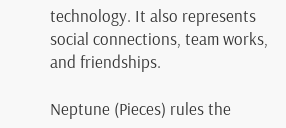technology. It also represents social connections, team works, and friendships.

Neptune (Pieces) rules the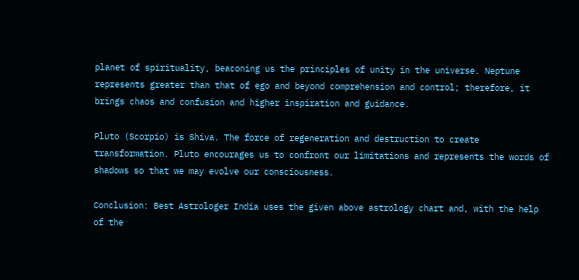planet of spirituality, beaconing us the principles of unity in the universe. Neptune represents greater than that of ego and beyond comprehension and control; therefore, it brings chaos and confusion and higher inspiration and guidance.

Pluto (Scorpio) is Shiva. The force of regeneration and destruction to create transformation. Pluto encourages us to confront our limitations and represents the words of shadows so that we may evolve our consciousness.

Conclusion: Best Astrologer India uses the given above astrology chart and, with the help of the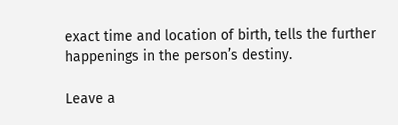exact time and location of birth, tells the further happenings in the person’s destiny.

Leave a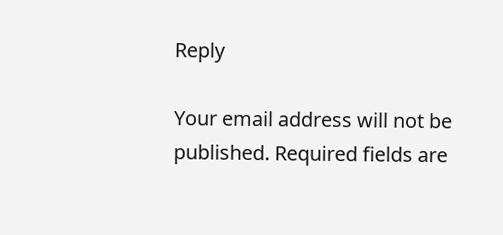Reply

Your email address will not be published. Required fields are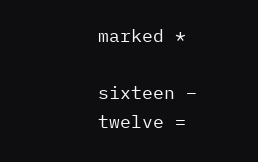marked *

sixteen − twelve =